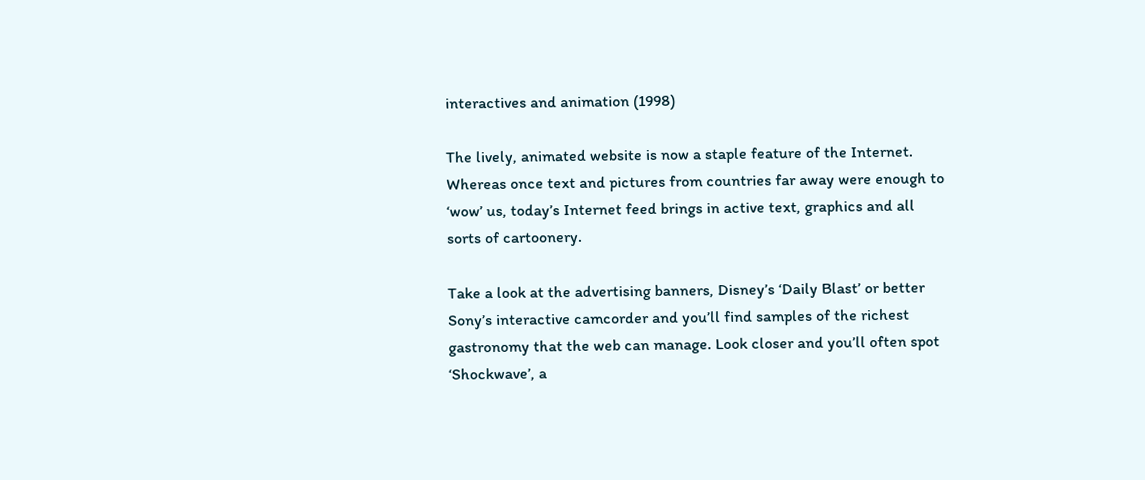interactives and animation (1998)

The lively, animated website is now a staple feature of the Internet. Whereas once text and pictures from countries far away were enough to ‘wow’ us, today’s Internet feed brings in active text, graphics and all sorts of cartoonery.

Take a look at the advertising banners, Disney’s ‘Daily Blast’ or better Sony’s interactive camcorder and you’ll find samples of the richest gastronomy that the web can manage. Look closer and you’ll often spot ‘Shockwave’, a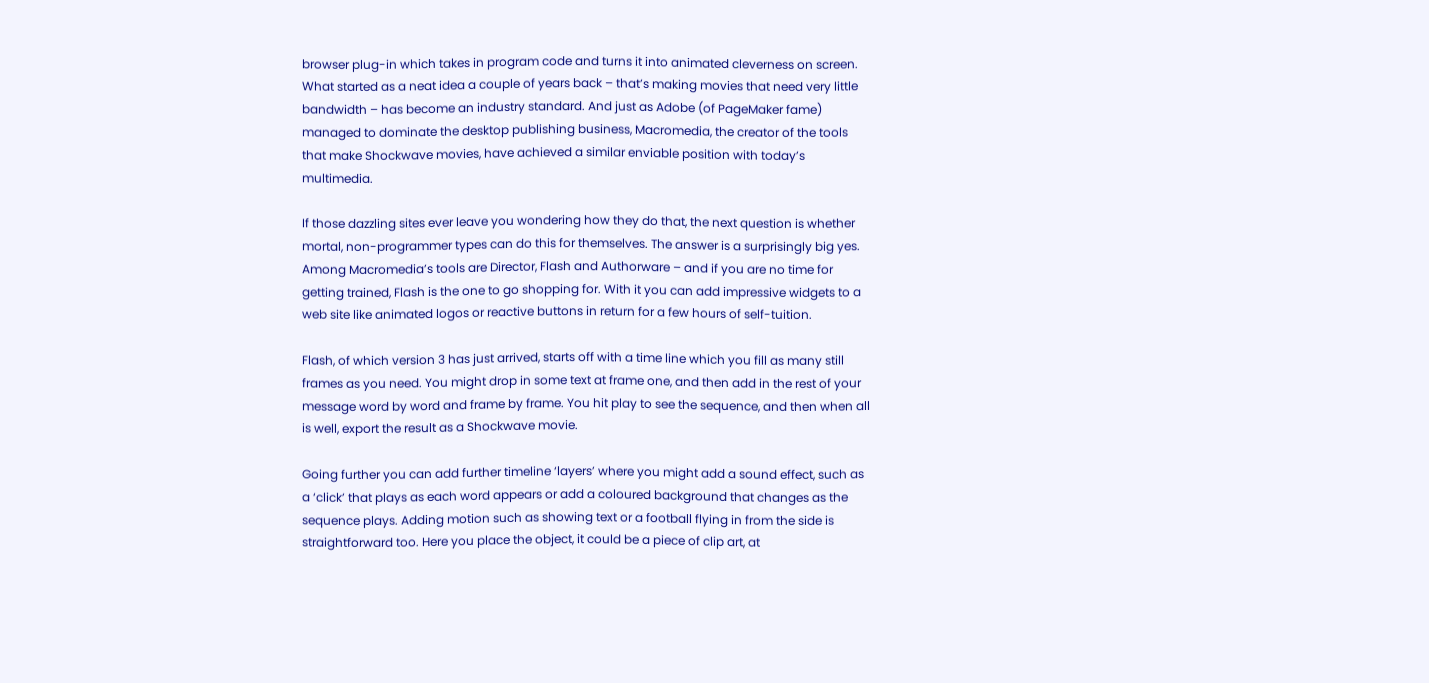browser plug-in which takes in program code and turns it into animated cleverness on screen. What started as a neat idea a couple of years back – that’s making movies that need very little bandwidth – has become an industry standard. And just as Adobe (of PageMaker fame) managed to dominate the desktop publishing business, Macromedia, the creator of the tools that make Shockwave movies, have achieved a similar enviable position with today’s multimedia.

If those dazzling sites ever leave you wondering how they do that, the next question is whether mortal, non-programmer types can do this for themselves. The answer is a surprisingly big yes. Among Macromedia’s tools are Director, Flash and Authorware – and if you are no time for getting trained, Flash is the one to go shopping for. With it you can add impressive widgets to a web site like animated logos or reactive buttons in return for a few hours of self-tuition.

Flash, of which version 3 has just arrived, starts off with a time line which you fill as many still frames as you need. You might drop in some text at frame one, and then add in the rest of your message word by word and frame by frame. You hit play to see the sequence, and then when all is well, export the result as a Shockwave movie.

Going further you can add further timeline ‘layers’ where you might add a sound effect, such as a ‘click’ that plays as each word appears or add a coloured background that changes as the sequence plays. Adding motion such as showing text or a football flying in from the side is straightforward too. Here you place the object, it could be a piece of clip art, at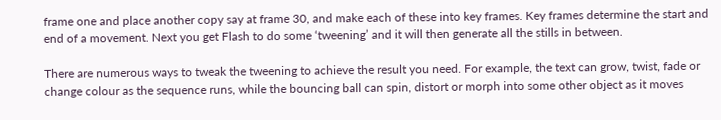frame one and place another copy say at frame 30, and make each of these into key frames. Key frames determine the start and end of a movement. Next you get Flash to do some ‘tweening’ and it will then generate all the stills in between.

There are numerous ways to tweak the tweening to achieve the result you need. For example, the text can grow, twist, fade or change colour as the sequence runs, while the bouncing ball can spin, distort or morph into some other object as it moves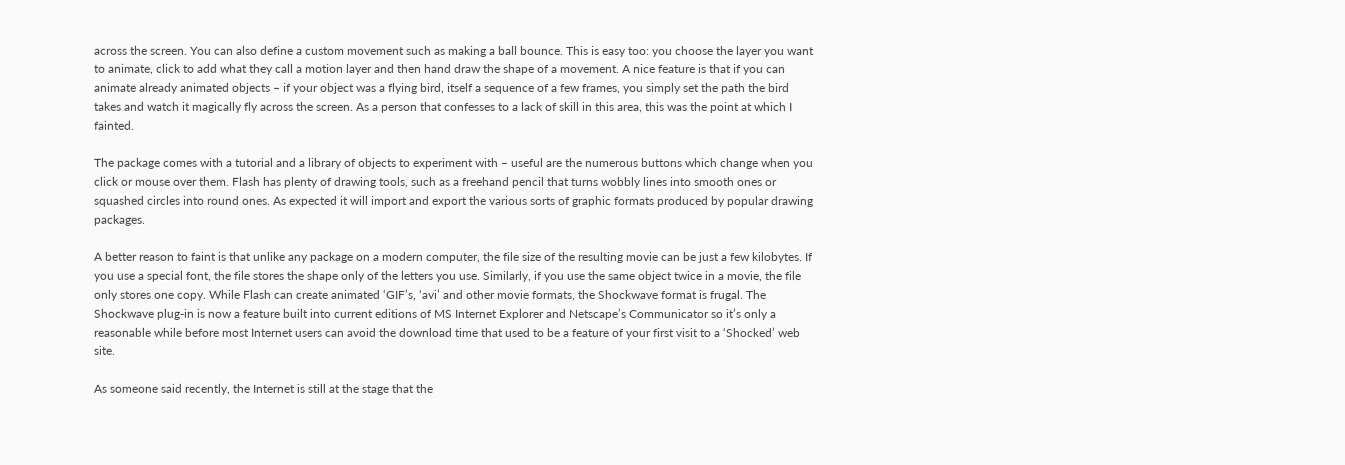across the screen. You can also define a custom movement such as making a ball bounce. This is easy too: you choose the layer you want to animate, click to add what they call a motion layer and then hand draw the shape of a movement. A nice feature is that if you can animate already animated objects – if your object was a flying bird, itself a sequence of a few frames, you simply set the path the bird takes and watch it magically fly across the screen. As a person that confesses to a lack of skill in this area, this was the point at which I fainted.

The package comes with a tutorial and a library of objects to experiment with – useful are the numerous buttons which change when you click or mouse over them. Flash has plenty of drawing tools, such as a freehand pencil that turns wobbly lines into smooth ones or squashed circles into round ones. As expected it will import and export the various sorts of graphic formats produced by popular drawing packages.

A better reason to faint is that unlike any package on a modern computer, the file size of the resulting movie can be just a few kilobytes. If you use a special font, the file stores the shape only of the letters you use. Similarly, if you use the same object twice in a movie, the file only stores one copy. While Flash can create animated ‘GIF’s, ‘avi’ and other movie formats, the Shockwave format is frugal. The Shockwave plug-in is now a feature built into current editions of MS Internet Explorer and Netscape’s Communicator so it’s only a reasonable while before most Internet users can avoid the download time that used to be a feature of your first visit to a ‘Shocked’ web site.

As someone said recently, the Internet is still at the stage that the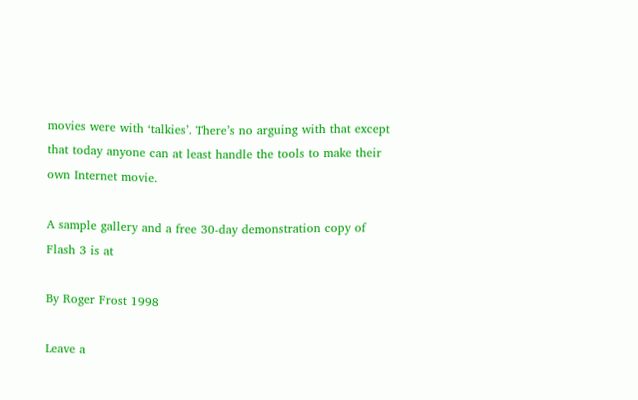movies were with ‘talkies’. There’s no arguing with that except that today anyone can at least handle the tools to make their own Internet movie.

A sample gallery and a free 30-day demonstration copy of Flash 3 is at

By Roger Frost 1998

Leave a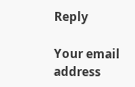Reply

Your email address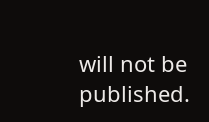will not be published.